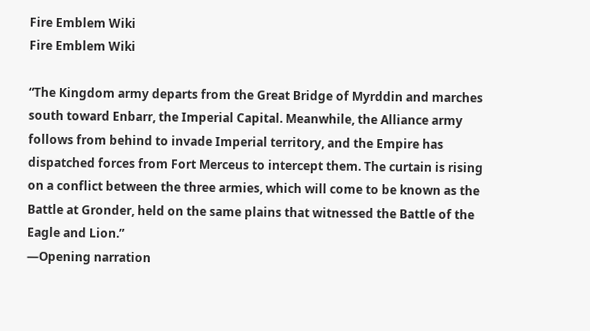Fire Emblem Wiki
Fire Emblem Wiki

“The Kingdom army departs from the Great Bridge of Myrddin and marches south toward Enbarr, the Imperial Capital. Meanwhile, the Alliance army follows from behind to invade Imperial territory, and the Empire has dispatched forces from Fort Merceus to intercept them. The curtain is rising on a conflict between the three armies, which will come to be known as the Battle at Gronder, held on the same plains that witnessed the Battle of the Eagle and Lion.”
—Opening narration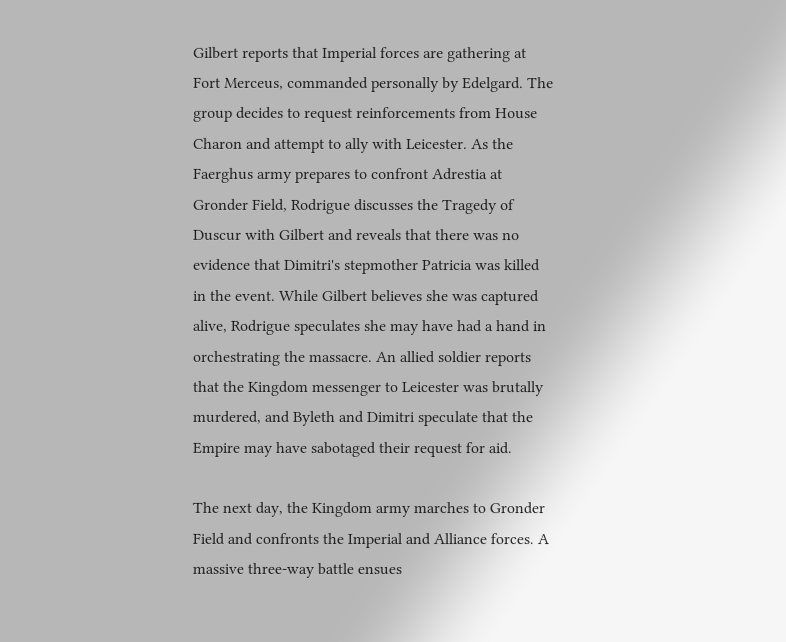Gilbert reports that Imperial forces are gathering at Fort Merceus, commanded personally by Edelgard. The group decides to request reinforcements from House Charon and attempt to ally with Leicester. As the Faerghus army prepares to confront Adrestia at Gronder Field, Rodrigue discusses the Tragedy of Duscur with Gilbert and reveals that there was no evidence that Dimitri's stepmother Patricia was killed in the event. While Gilbert believes she was captured alive, Rodrigue speculates she may have had a hand in orchestrating the massacre. An allied soldier reports that the Kingdom messenger to Leicester was brutally murdered, and Byleth and Dimitri speculate that the Empire may have sabotaged their request for aid.

The next day, the Kingdom army marches to Gronder Field and confronts the Imperial and Alliance forces. A massive three-way battle ensues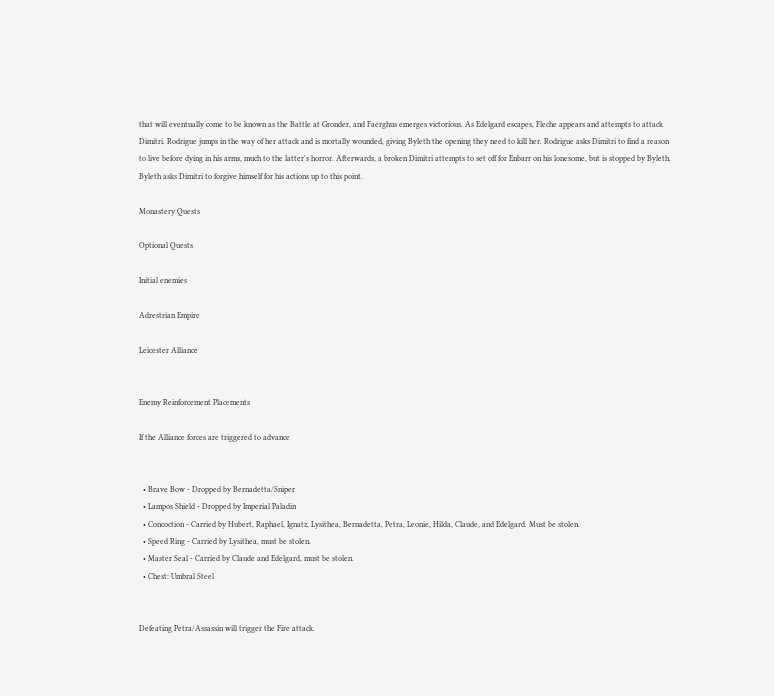that will eventually come to be known as the Battle at Gronder, and Faerghus emerges victorious. As Edelgard escapes, Fleche appears and attempts to attack Dimitri. Rodrigue jumps in the way of her attack and is mortally wounded, giving Byleth the opening they need to kill her. Rodrigue asks Dimitri to find a reason to live before dying in his arms, much to the latter's horror. Afterwards, a broken Dimitri attempts to set off for Enbarr on his lonesome, but is stopped by Byleth. Byleth asks Dimitri to forgive himself for his actions up to this point.

Monastery Quests

Optional Quests

Initial enemies

Adrestrian Empire

Leicester Alliance


Enemy Reinforcement Placements

If the Alliance forces are triggered to advance


  • Brave Bow - Dropped by Bernadetta/Sniper
  • Lampos Shield - Dropped by Imperial Paladin
  • Concoction - Carried by Hubert, Raphael, Ignatz, Lysithea, Bernadetta, Petra, Leonie, Hilda, Claude, and Edelgard. Must be stolen.
  • Speed Ring - Carried by Lysithea, must be stolen.
  • Master Seal - Carried by Claude and Edelgard, must be stolen.
  • Chest: Umbral Steel


Defeating Petra/Assassin will trigger the Fire attack.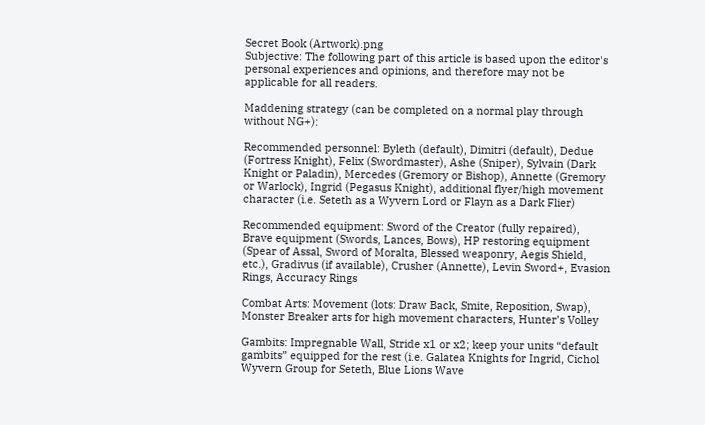Secret Book (Artwork).png
Subjective: The following part of this article is based upon the editor's personal experiences and opinions, and therefore may not be applicable for all readers.

Maddening strategy (can be completed on a normal play through without NG+):

Recommended personnel: Byleth (default), Dimitri (default), Dedue (Fortress Knight), Felix (Swordmaster), Ashe (Sniper), Sylvain (Dark Knight or Paladin), Mercedes (Gremory or Bishop), Annette (Gremory or Warlock), Ingrid (Pegasus Knight), additional flyer/high movement character (i.e. Seteth as a Wyvern Lord or Flayn as a Dark Flier)

Recommended equipment: Sword of the Creator (fully repaired), Brave equipment (Swords, Lances, Bows), HP restoring equipment (Spear of Assal, Sword of Moralta, Blessed weaponry, Aegis Shield, etc.), Gradivus (if available), Crusher (Annette), Levin Sword+, Evasion Rings, Accuracy Rings

Combat Arts: Movement (lots: Draw Back, Smite, Reposition, Swap), Monster Breaker arts for high movement characters, Hunter’s Volley

Gambits: Impregnable Wall, Stride x1 or x2; keep your units “default gambits” equipped for the rest (i.e. Galatea Knights for Ingrid, Cichol Wyvern Group for Seteth, Blue Lions Wave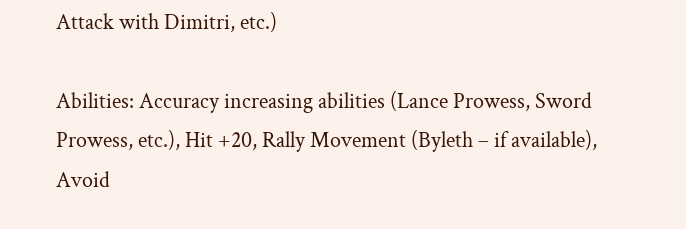Attack with Dimitri, etc.)

Abilities: Accuracy increasing abilities (Lance Prowess, Sword Prowess, etc.), Hit +20, Rally Movement (Byleth – if available), Avoid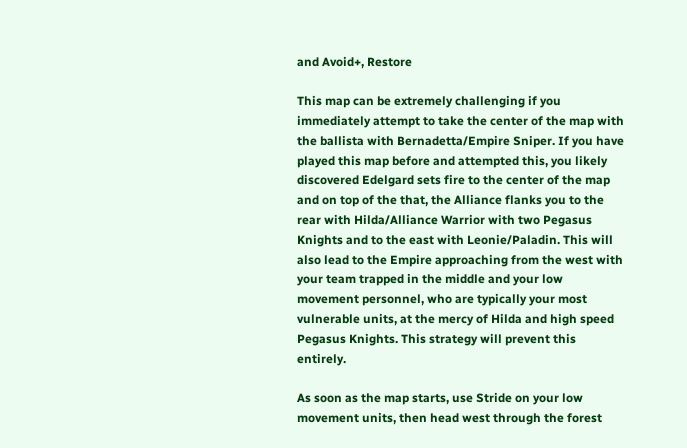and Avoid+, Restore

This map can be extremely challenging if you immediately attempt to take the center of the map with the ballista with Bernadetta/Empire Sniper. If you have played this map before and attempted this, you likely discovered Edelgard sets fire to the center of the map and on top of the that, the Alliance flanks you to the rear with Hilda/Alliance Warrior with two Pegasus Knights and to the east with Leonie/Paladin. This will also lead to the Empire approaching from the west with your team trapped in the middle and your low movement personnel, who are typically your most vulnerable units, at the mercy of Hilda and high speed Pegasus Knights. This strategy will prevent this entirely.

As soon as the map starts, use Stride on your low movement units, then head west through the forest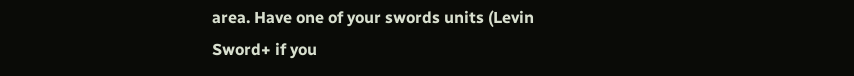area. Have one of your swords units (Levin Sword+ if you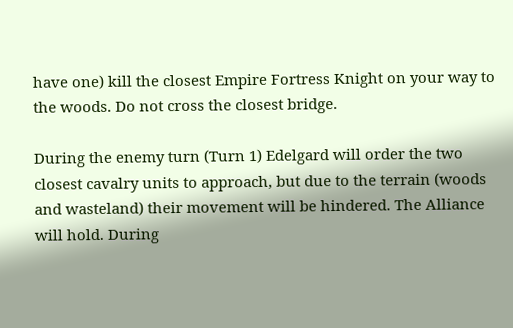have one) kill the closest Empire Fortress Knight on your way to the woods. Do not cross the closest bridge.

During the enemy turn (Turn 1) Edelgard will order the two closest cavalry units to approach, but due to the terrain (woods and wasteland) their movement will be hindered. The Alliance will hold. During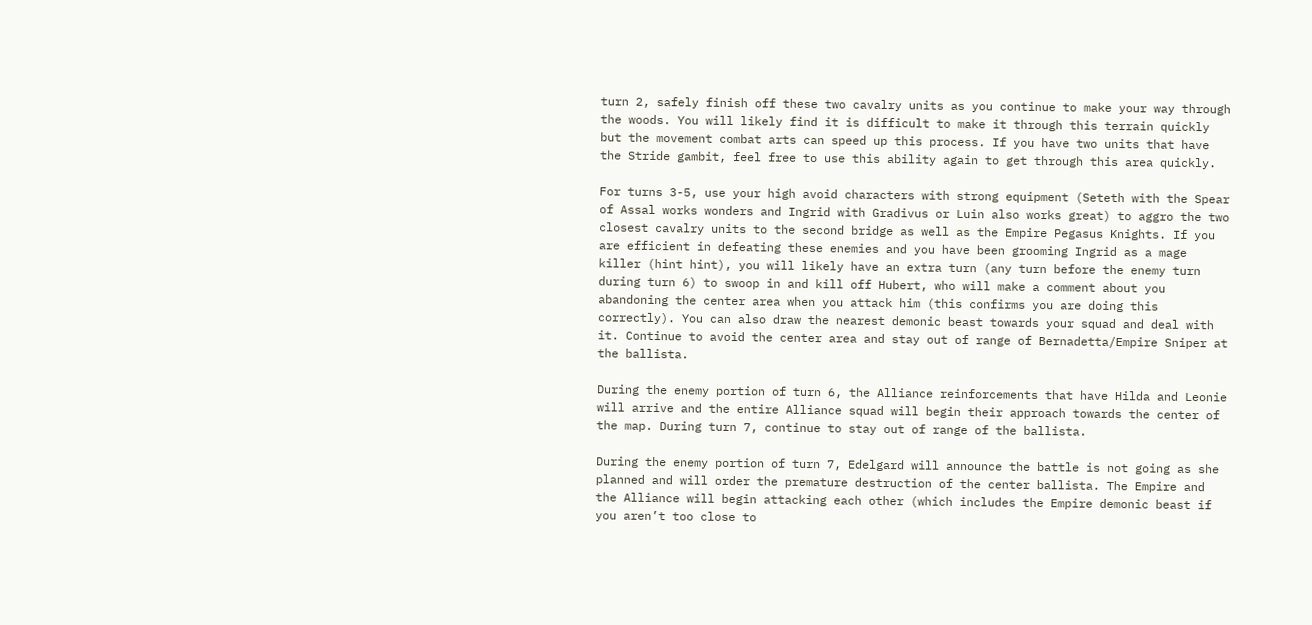turn 2, safely finish off these two cavalry units as you continue to make your way through the woods. You will likely find it is difficult to make it through this terrain quickly but the movement combat arts can speed up this process. If you have two units that have the Stride gambit, feel free to use this ability again to get through this area quickly.

For turns 3-5, use your high avoid characters with strong equipment (Seteth with the Spear of Assal works wonders and Ingrid with Gradivus or Luin also works great) to aggro the two closest cavalry units to the second bridge as well as the Empire Pegasus Knights. If you are efficient in defeating these enemies and you have been grooming Ingrid as a mage killer (hint hint), you will likely have an extra turn (any turn before the enemy turn during turn 6) to swoop in and kill off Hubert, who will make a comment about you abandoning the center area when you attack him (this confirms you are doing this correctly). You can also draw the nearest demonic beast towards your squad and deal with it. Continue to avoid the center area and stay out of range of Bernadetta/Empire Sniper at the ballista.

During the enemy portion of turn 6, the Alliance reinforcements that have Hilda and Leonie will arrive and the entire Alliance squad will begin their approach towards the center of the map. During turn 7, continue to stay out of range of the ballista.

During the enemy portion of turn 7, Edelgard will announce the battle is not going as she planned and will order the premature destruction of the center ballista. The Empire and the Alliance will begin attacking each other (which includes the Empire demonic beast if you aren’t too close to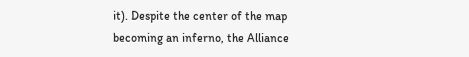it). Despite the center of the map becoming an inferno, the Alliance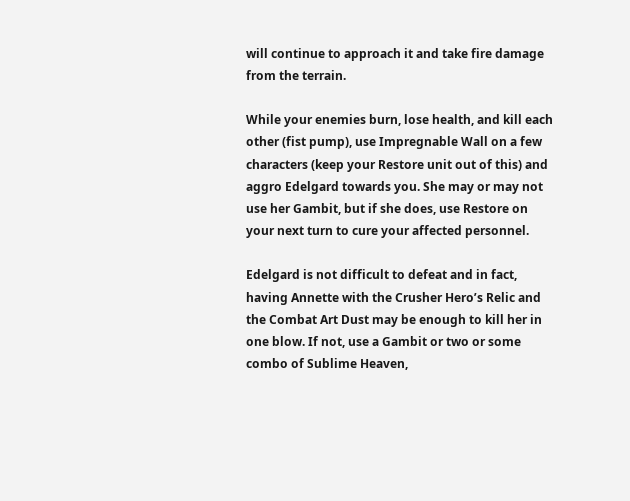will continue to approach it and take fire damage from the terrain.

While your enemies burn, lose health, and kill each other (fist pump), use Impregnable Wall on a few characters (keep your Restore unit out of this) and aggro Edelgard towards you. She may or may not use her Gambit, but if she does, use Restore on your next turn to cure your affected personnel.

Edelgard is not difficult to defeat and in fact, having Annette with the Crusher Hero’s Relic and the Combat Art Dust may be enough to kill her in one blow. If not, use a Gambit or two or some combo of Sublime Heaven,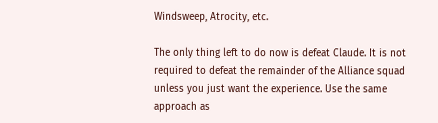Windsweep, Atrocity, etc.

The only thing left to do now is defeat Claude. It is not required to defeat the remainder of the Alliance squad unless you just want the experience. Use the same approach as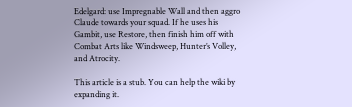Edelgard: use Impregnable Wall and then aggro Claude towards your squad. If he uses his Gambit, use Restore, then finish him off with Combat Arts like Windsweep, Hunter’s Volley, and Atrocity.

This article is a stub. You can help the wiki by expanding it.